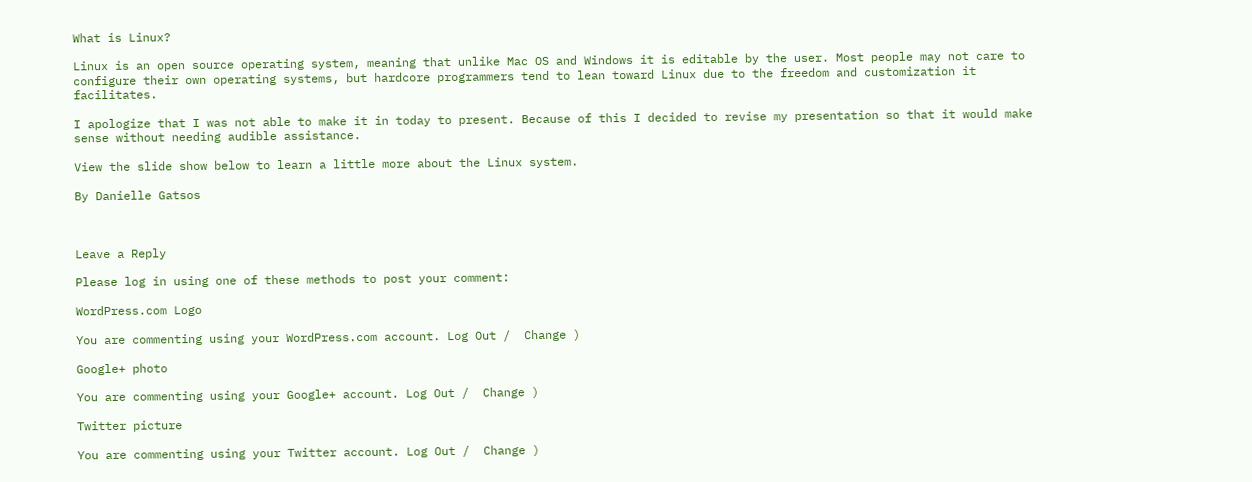What is Linux?

Linux is an open source operating system, meaning that unlike Mac OS and Windows it is editable by the user. Most people may not care to configure their own operating systems, but hardcore programmers tend to lean toward Linux due to the freedom and customization it facilitates.

I apologize that I was not able to make it in today to present. Because of this I decided to revise my presentation so that it would make sense without needing audible assistance.

View the slide show below to learn a little more about the Linux system.

By Danielle Gatsos



Leave a Reply

Please log in using one of these methods to post your comment:

WordPress.com Logo

You are commenting using your WordPress.com account. Log Out /  Change )

Google+ photo

You are commenting using your Google+ account. Log Out /  Change )

Twitter picture

You are commenting using your Twitter account. Log Out /  Change )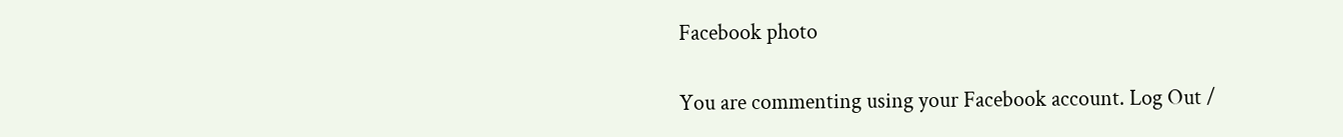Facebook photo

You are commenting using your Facebook account. Log Out /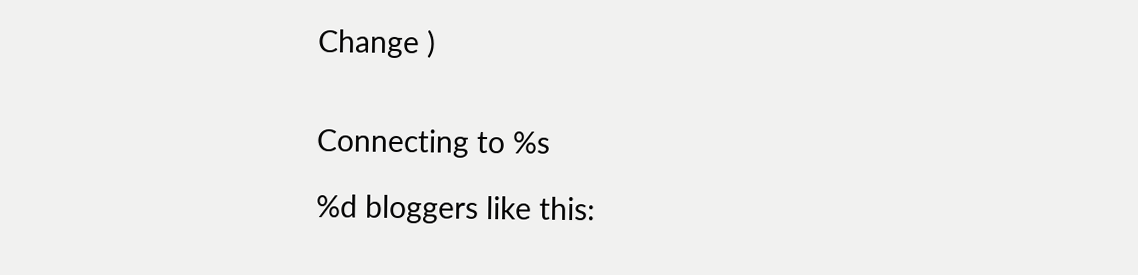Change )


Connecting to %s

%d bloggers like this: